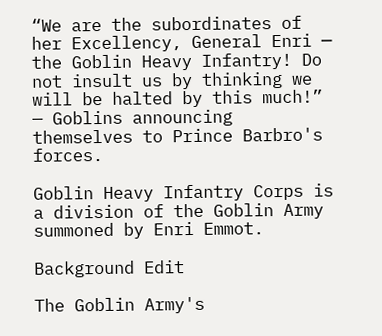“We are the subordinates of her Excellency, General Enri ─ the Goblin Heavy Infantry! Do not insult us by thinking we will be halted by this much!”
— Goblins announcing themselves to Prince Barbro's forces.

Goblin Heavy Infantry Corps is a division of the Goblin Army summoned by Enri Emmot.

Background Edit

The Goblin Army's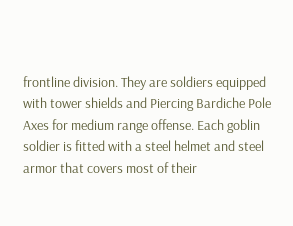frontline division. They are soldiers equipped with tower shields and Piercing Bardiche Pole Axes for medium range offense. Each goblin soldier is fitted with a steel helmet and steel armor that covers most of their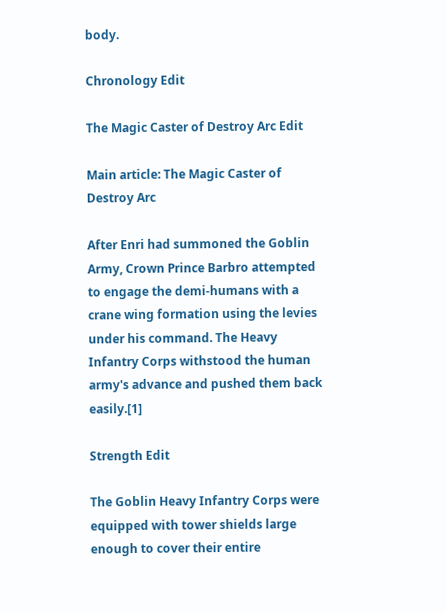body.

Chronology Edit

The Magic Caster of Destroy Arc Edit

Main article: The Magic Caster of Destroy Arc

After Enri had summoned the Goblin Army, Crown Prince Barbro attempted to engage the demi-humans with a crane wing formation using the levies under his command. The Heavy Infantry Corps withstood the human army's advance and pushed them back easily.[1]

Strength Edit

The Goblin Heavy Infantry Corps were equipped with tower shields large enough to cover their entire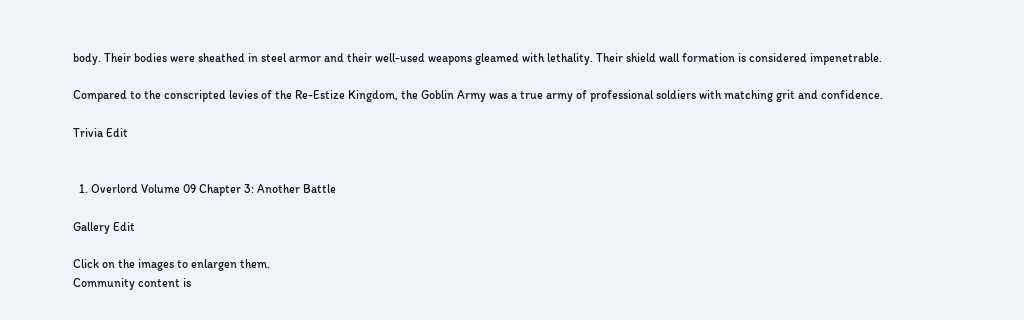body. Their bodies were sheathed in steel armor and their well-used weapons gleamed with lethality. Their shield wall formation is considered impenetrable.

Compared to the conscripted levies of the Re-Estize Kingdom, the Goblin Army was a true army of professional soldiers with matching grit and confidence.

Trivia Edit


  1. Overlord Volume 09 Chapter 3: Another Battle

Gallery Edit

Click on the images to enlargen them.
Community content is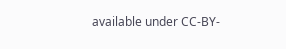available under CC-BY-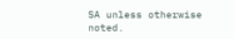SA unless otherwise noted.